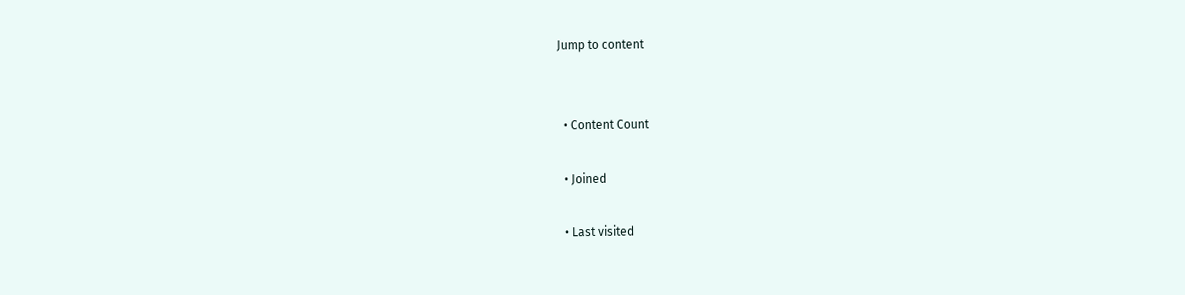Jump to content


  • Content Count

  • Joined

  • Last visited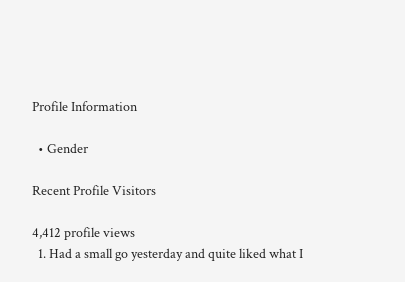Profile Information

  • Gender

Recent Profile Visitors

4,412 profile views
  1. Had a small go yesterday and quite liked what I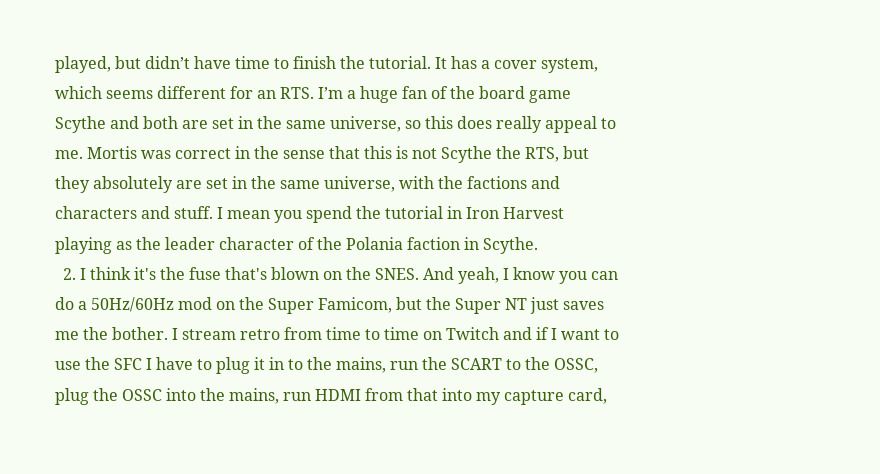played, but didn’t have time to finish the tutorial. It has a cover system, which seems different for an RTS. I’m a huge fan of the board game Scythe and both are set in the same universe, so this does really appeal to me. Mortis was correct in the sense that this is not Scythe the RTS, but they absolutely are set in the same universe, with the factions and characters and stuff. I mean you spend the tutorial in Iron Harvest playing as the leader character of the Polania faction in Scythe.
  2. I think it's the fuse that's blown on the SNES. And yeah, I know you can do a 50Hz/60Hz mod on the Super Famicom, but the Super NT just saves me the bother. I stream retro from time to time on Twitch and if I want to use the SFC I have to plug it in to the mains, run the SCART to the OSSC, plug the OSSC into the mains, run HDMI from that into my capture card,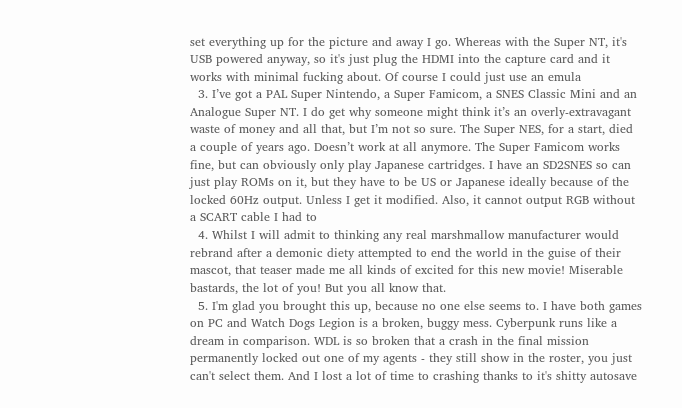set everything up for the picture and away I go. Whereas with the Super NT, it's USB powered anyway, so it's just plug the HDMI into the capture card and it works with minimal fucking about. Of course I could just use an emula
  3. I’ve got a PAL Super Nintendo, a Super Famicom, a SNES Classic Mini and an Analogue Super NT. I do get why someone might think it’s an overly-extravagant waste of money and all that, but I’m not so sure. The Super NES, for a start, died a couple of years ago. Doesn’t work at all anymore. The Super Famicom works fine, but can obviously only play Japanese cartridges. I have an SD2SNES so can just play ROMs on it, but they have to be US or Japanese ideally because of the locked 60Hz output. Unless I get it modified. Also, it cannot output RGB without a SCART cable I had to
  4. Whilst I will admit to thinking any real marshmallow manufacturer would rebrand after a demonic diety attempted to end the world in the guise of their mascot, that teaser made me all kinds of excited for this new movie! Miserable bastards, the lot of you! But you all know that.
  5. I'm glad you brought this up, because no one else seems to. I have both games on PC and Watch Dogs Legion is a broken, buggy mess. Cyberpunk runs like a dream in comparison. WDL is so broken that a crash in the final mission permanently locked out one of my agents - they still show in the roster, you just can't select them. And I lost a lot of time to crashing thanks to it's shitty autosave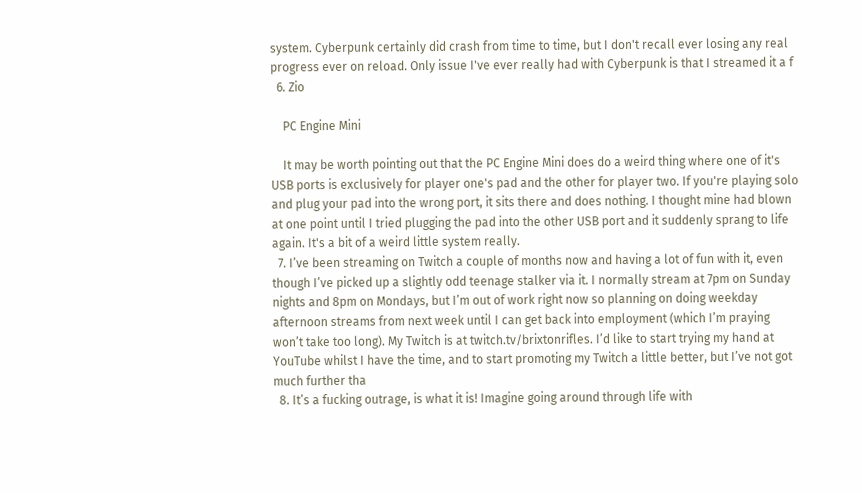system. Cyberpunk certainly did crash from time to time, but I don't recall ever losing any real progress ever on reload. Only issue I've ever really had with Cyberpunk is that I streamed it a f
  6. Zio

    PC Engine Mini

    It may be worth pointing out that the PC Engine Mini does do a weird thing where one of it's USB ports is exclusively for player one's pad and the other for player two. If you're playing solo and plug your pad into the wrong port, it sits there and does nothing. I thought mine had blown at one point until I tried plugging the pad into the other USB port and it suddenly sprang to life again. It's a bit of a weird little system really.
  7. I’ve been streaming on Twitch a couple of months now and having a lot of fun with it, even though I’ve picked up a slightly odd teenage stalker via it. I normally stream at 7pm on Sunday nights and 8pm on Mondays, but I’m out of work right now so planning on doing weekday afternoon streams from next week until I can get back into employment (which I’m praying won’t take too long). My Twitch is at twitch.tv/brixtonrifles. I’d like to start trying my hand at YouTube whilst I have the time, and to start promoting my Twitch a little better, but I’ve not got much further tha
  8. It’s a fucking outrage, is what it is! Imagine going around through life with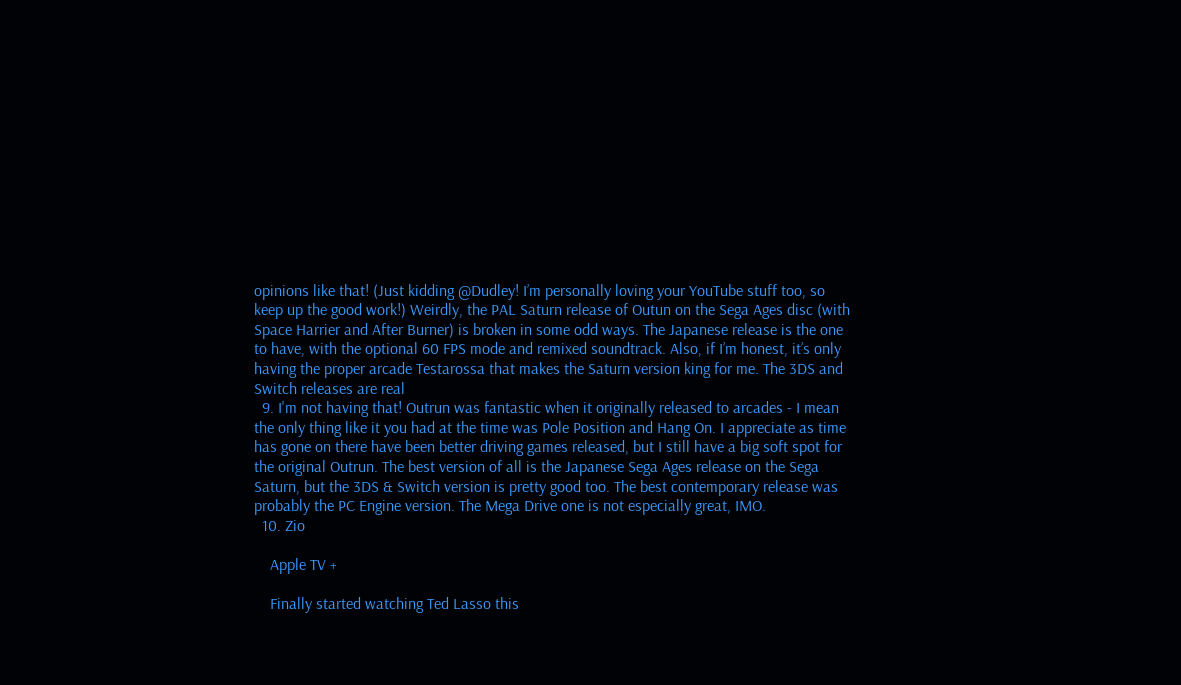opinions like that! (Just kidding @Dudley! I’m personally loving your YouTube stuff too, so keep up the good work!) Weirdly, the PAL Saturn release of Outun on the Sega Ages disc (with Space Harrier and After Burner) is broken in some odd ways. The Japanese release is the one to have, with the optional 60 FPS mode and remixed soundtrack. Also, if I’m honest, it’s only having the proper arcade Testarossa that makes the Saturn version king for me. The 3DS and Switch releases are real
  9. I'm not having that! Outrun was fantastic when it originally released to arcades - I mean the only thing like it you had at the time was Pole Position and Hang On. I appreciate as time has gone on there have been better driving games released, but I still have a big soft spot for the original Outrun. The best version of all is the Japanese Sega Ages release on the Sega Saturn, but the 3DS & Switch version is pretty good too. The best contemporary release was probably the PC Engine version. The Mega Drive one is not especially great, IMO.
  10. Zio

    Apple TV +

    Finally started watching Ted Lasso this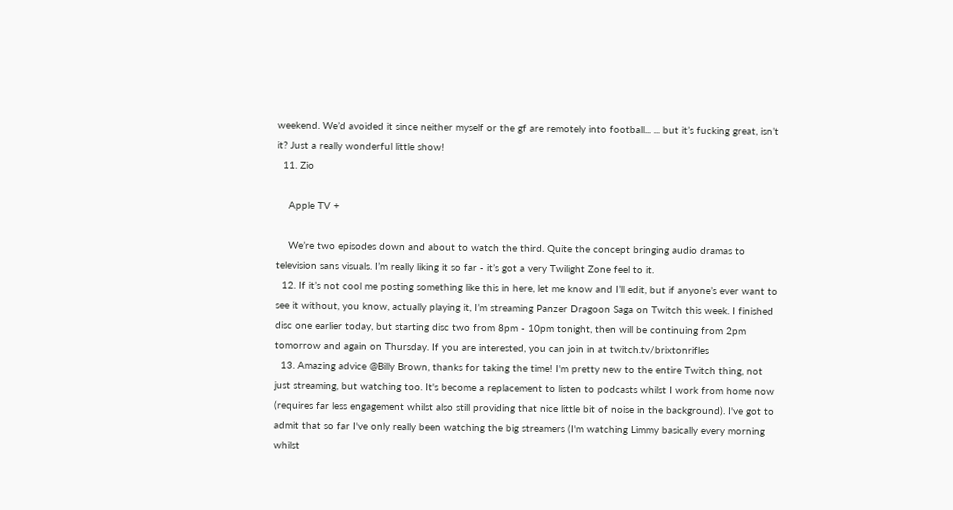weekend. We’d avoided it since neither myself or the gf are remotely into football... ... but it’s fucking great, isn’t it? Just a really wonderful little show!
  11. Zio

    Apple TV +

    We’re two episodes down and about to watch the third. Quite the concept bringing audio dramas to television sans visuals. I’m really liking it so far - it’s got a very Twilight Zone feel to it.
  12. If it’s not cool me posting something like this in here, let me know and I’ll edit, but if anyone’s ever want to see it without, you know, actually playing it, I’m streaming Panzer Dragoon Saga on Twitch this week. I finished disc one earlier today, but starting disc two from 8pm - 10pm tonight, then will be continuing from 2pm tomorrow and again on Thursday. If you are interested, you can join in at twitch.tv/brixtonrifles
  13. Amazing advice @Billy Brown, thanks for taking the time! I'm pretty new to the entire Twitch thing, not just streaming, but watching too. It's become a replacement to listen to podcasts whilst I work from home now (requires far less engagement whilst also still providing that nice little bit of noise in the background). I've got to admit that so far I've only really been watching the big streamers (I'm watching Limmy basically every morning whilst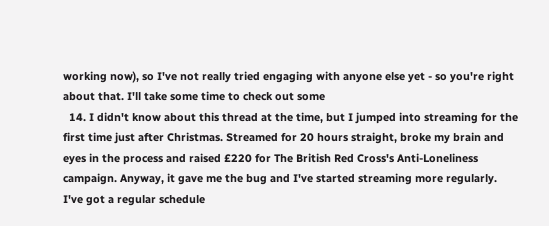working now), so I've not really tried engaging with anyone else yet - so you're right about that. I'll take some time to check out some
  14. I didn't know about this thread at the time, but I jumped into streaming for the first time just after Christmas. Streamed for 20 hours straight, broke my brain and eyes in the process and raised £220 for The British Red Cross's Anti-Loneliness campaign. Anyway, it gave me the bug and I've started streaming more regularly. I've got a regular schedule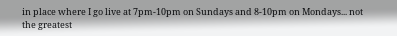in place where I go live at 7pm-10pm on Sundays and 8-10pm on Mondays... not the greatest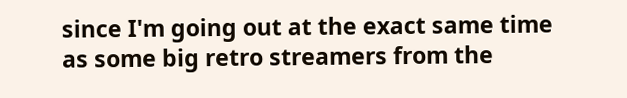since I'm going out at the exact same time as some big retro streamers from the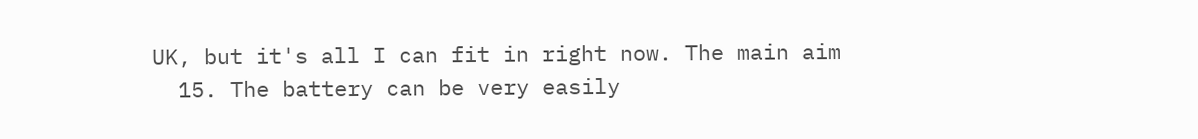UK, but it's all I can fit in right now. The main aim
  15. The battery can be very easily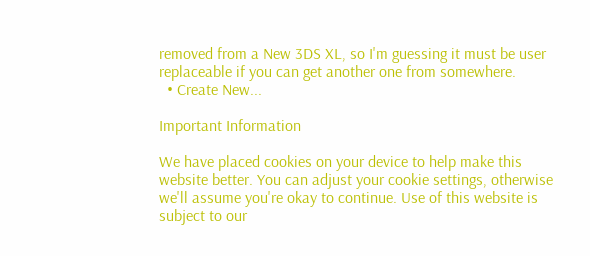removed from a New 3DS XL, so I'm guessing it must be user replaceable if you can get another one from somewhere.
  • Create New...

Important Information

We have placed cookies on your device to help make this website better. You can adjust your cookie settings, otherwise we'll assume you're okay to continue. Use of this website is subject to our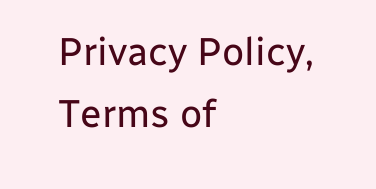Privacy Policy, Terms of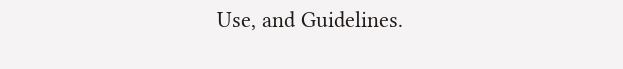Use, and Guidelines.